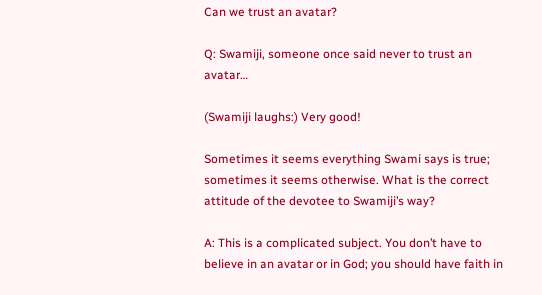Can we trust an avatar?

Q: Swamiji, someone once said never to trust an avatar…

(Swamiji laughs:) Very good!

Sometimes it seems everything Swami says is true; sometimes it seems otherwise. What is the correct attitude of the devotee to Swamiji’s way?

A: This is a complicated subject. You don’t have to believe in an avatar or in God; you should have faith in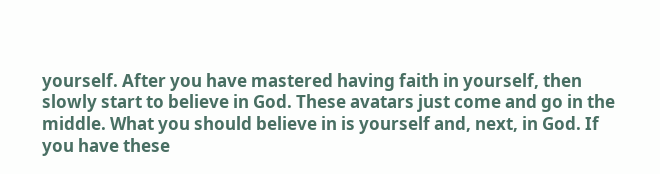yourself. After you have mastered having faith in yourself, then slowly start to believe in God. These avatars just come and go in the middle. What you should believe in is yourself and, next, in God. If you have these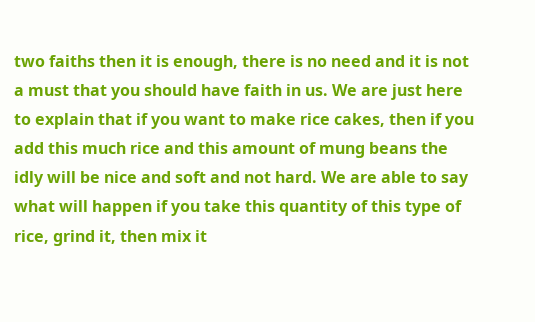two faiths then it is enough, there is no need and it is not a must that you should have faith in us. We are just here to explain that if you want to make rice cakes, then if you add this much rice and this amount of mung beans the idly will be nice and soft and not hard. We are able to say what will happen if you take this quantity of this type of rice, grind it, then mix it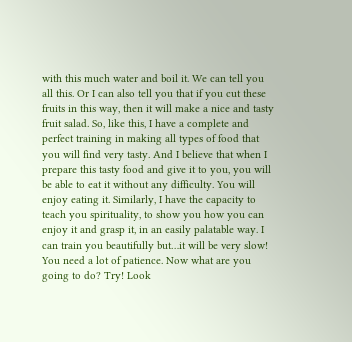with this much water and boil it. We can tell you all this. Or I can also tell you that if you cut these fruits in this way, then it will make a nice and tasty fruit salad. So, like this, I have a complete and perfect training in making all types of food that you will find very tasty. And I believe that when I prepare this tasty food and give it to you, you will be able to eat it without any difficulty. You will enjoy eating it. Similarly, I have the capacity to teach you spirituality, to show you how you can enjoy it and grasp it, in an easily palatable way. I can train you beautifully but…it will be very slow! You need a lot of patience. Now what are you going to do? Try! Look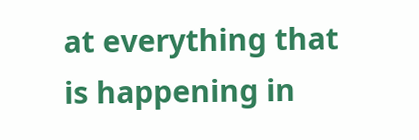at everything that is happening in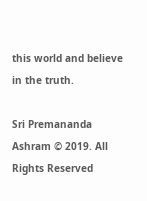this world and believe in the truth.

Sri Premananda Ashram © 2019. All Rights Reserved